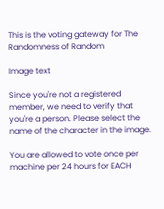This is the voting gateway for The Randomness of Random

Image text

Since you're not a registered member, we need to verify that you're a person. Please select the name of the character in the image.

You are allowed to vote once per machine per 24 hours for EACH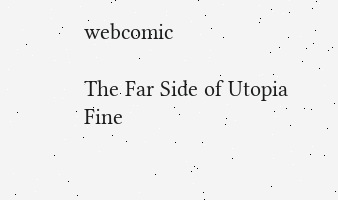webcomic

The Far Side of Utopia
Fine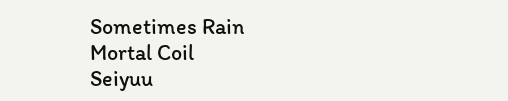Sometimes Rain
Mortal Coil
Seiyuu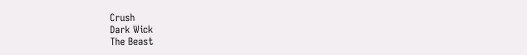Crush
Dark Wick
The Beast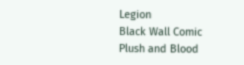Legion
Black Wall Comic
Plush and Blood